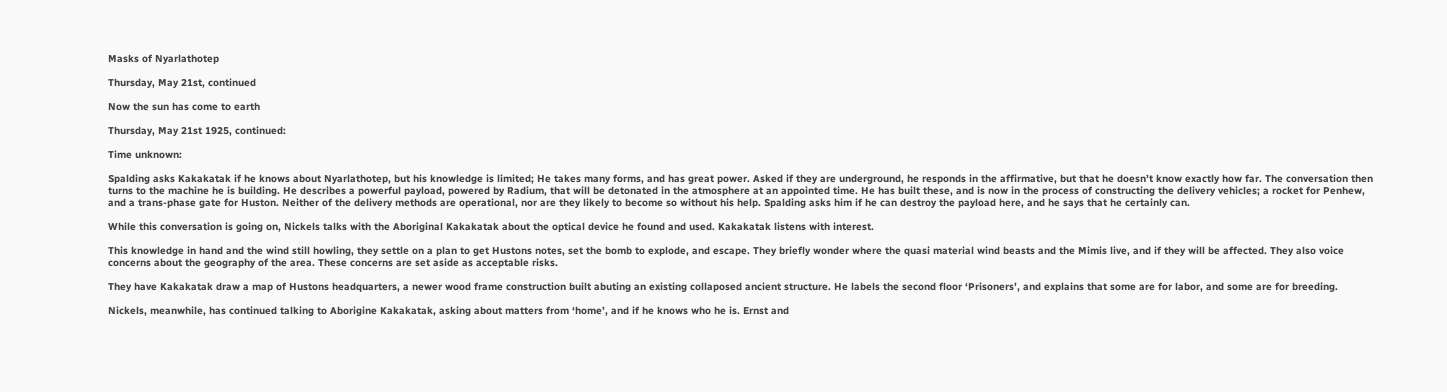Masks of Nyarlathotep

Thursday, May 21st, continued

Now the sun has come to earth

Thursday, May 21st 1925, continued:

Time unknown:

Spalding asks Kakakatak if he knows about Nyarlathotep, but his knowledge is limited; He takes many forms, and has great power. Asked if they are underground, he responds in the affirmative, but that he doesn’t know exactly how far. The conversation then turns to the machine he is building. He describes a powerful payload, powered by Radium, that will be detonated in the atmosphere at an appointed time. He has built these, and is now in the process of constructing the delivery vehicles; a rocket for Penhew, and a trans-phase gate for Huston. Neither of the delivery methods are operational, nor are they likely to become so without his help. Spalding asks him if he can destroy the payload here, and he says that he certainly can.

While this conversation is going on, Nickels talks with the Aboriginal Kakakatak about the optical device he found and used. Kakakatak listens with interest.

This knowledge in hand and the wind still howling, they settle on a plan to get Hustons notes, set the bomb to explode, and escape. They briefly wonder where the quasi material wind beasts and the Mimis live, and if they will be affected. They also voice concerns about the geography of the area. These concerns are set aside as acceptable risks.

They have Kakakatak draw a map of Hustons headquarters, a newer wood frame construction built abuting an existing collaposed ancient structure. He labels the second floor ‘Prisoners’, and explains that some are for labor, and some are for breeding.

Nickels, meanwhile, has continued talking to Aborigine Kakakatak, asking about matters from ‘home’, and if he knows who he is. Ernst and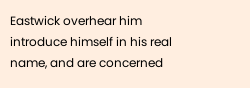Eastwick overhear him introduce himself in his real name, and are concerned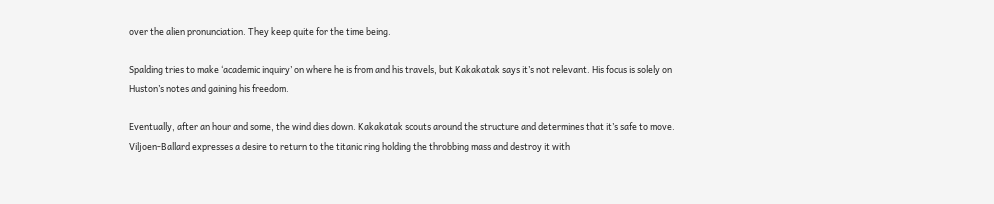over the alien pronunciation. They keep quite for the time being.

Spalding tries to make ‘academic inquiry’ on where he is from and his travels, but Kakakatak says it’s not relevant. His focus is solely on Huston’s notes and gaining his freedom.

Eventually, after an hour and some, the wind dies down. Kakakatak scouts around the structure and determines that it’s safe to move. Viljoen-Ballard expresses a desire to return to the titanic ring holding the throbbing mass and destroy it with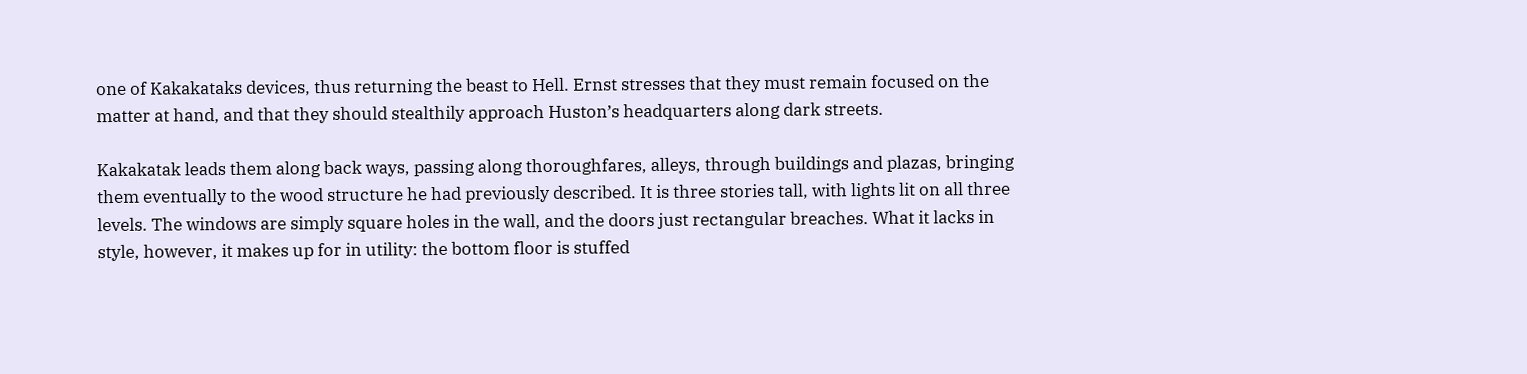one of Kakakataks devices, thus returning the beast to Hell. Ernst stresses that they must remain focused on the matter at hand, and that they should stealthily approach Huston’s headquarters along dark streets.

Kakakatak leads them along back ways, passing along thoroughfares, alleys, through buildings and plazas, bringing them eventually to the wood structure he had previously described. It is three stories tall, with lights lit on all three levels. The windows are simply square holes in the wall, and the doors just rectangular breaches. What it lacks in style, however, it makes up for in utility: the bottom floor is stuffed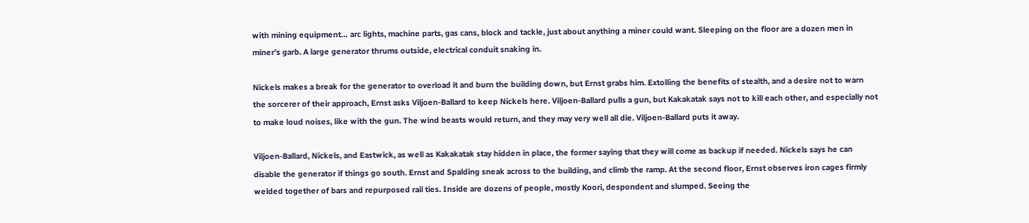with mining equipment… arc lights, machine parts, gas cans, block and tackle, just about anything a miner could want. Sleeping on the floor are a dozen men in miner’s garb. A large generator thrums outside, electrical conduit snaking in.

Nickels makes a break for the generator to overload it and burn the building down, but Ernst grabs him. Extolling the benefits of stealth, and a desire not to warn the sorcerer of their approach, Ernst asks Viljoen-Ballard to keep Nickels here. Viljoen-Ballard pulls a gun, but Kakakatak says not to kill each other, and especially not to make loud noises, like with the gun. The wind beasts would return, and they may very well all die. Viljoen-Ballard puts it away.

Viljoen-Ballard, Nickels, and Eastwick, as well as Kakakatak stay hidden in place, the former saying that they will come as backup if needed. Nickels says he can disable the generator if things go south. Ernst and Spalding sneak across to the building, and climb the ramp. At the second floor, Ernst observes iron cages firmly welded together of bars and repurposed rail ties. Inside are dozens of people, mostly Koori, despondent and slumped. Seeing the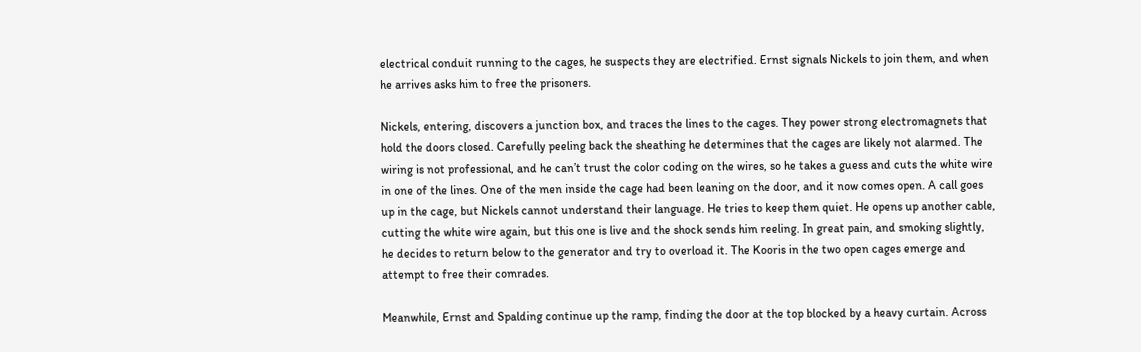electrical conduit running to the cages, he suspects they are electrified. Ernst signals Nickels to join them, and when he arrives asks him to free the prisoners.

Nickels, entering, discovers a junction box, and traces the lines to the cages. They power strong electromagnets that hold the doors closed. Carefully peeling back the sheathing he determines that the cages are likely not alarmed. The wiring is not professional, and he can’t trust the color coding on the wires, so he takes a guess and cuts the white wire in one of the lines. One of the men inside the cage had been leaning on the door, and it now comes open. A call goes up in the cage, but Nickels cannot understand their language. He tries to keep them quiet. He opens up another cable, cutting the white wire again, but this one is live and the shock sends him reeling. In great pain, and smoking slightly, he decides to return below to the generator and try to overload it. The Kooris in the two open cages emerge and attempt to free their comrades.

Meanwhile, Ernst and Spalding continue up the ramp, finding the door at the top blocked by a heavy curtain. Across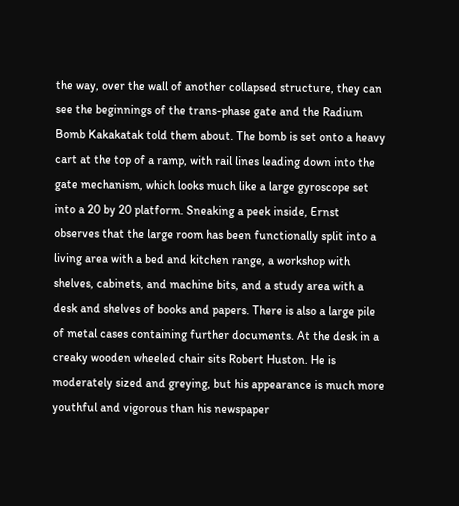the way, over the wall of another collapsed structure, they can see the beginnings of the trans-phase gate and the Radium Bomb Kakakatak told them about. The bomb is set onto a heavy cart at the top of a ramp, with rail lines leading down into the gate mechanism, which looks much like a large gyroscope set into a 20 by 20 platform. Sneaking a peek inside, Ernst observes that the large room has been functionally split into a living area with a bed and kitchen range, a workshop with shelves, cabinets, and machine bits, and a study area with a desk and shelves of books and papers. There is also a large pile of metal cases containing further documents. At the desk in a creaky wooden wheeled chair sits Robert Huston. He is moderately sized and greying, but his appearance is much more youthful and vigorous than his newspaper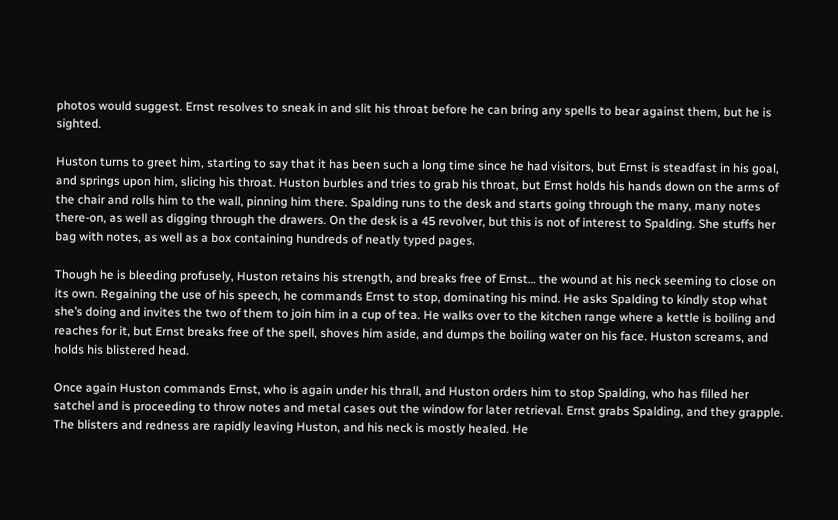photos would suggest. Ernst resolves to sneak in and slit his throat before he can bring any spells to bear against them, but he is sighted.

Huston turns to greet him, starting to say that it has been such a long time since he had visitors, but Ernst is steadfast in his goal, and springs upon him, slicing his throat. Huston burbles and tries to grab his throat, but Ernst holds his hands down on the arms of the chair and rolls him to the wall, pinning him there. Spalding runs to the desk and starts going through the many, many notes there-on, as well as digging through the drawers. On the desk is a 45 revolver, but this is not of interest to Spalding. She stuffs her bag with notes, as well as a box containing hundreds of neatly typed pages.

Though he is bleeding profusely, Huston retains his strength, and breaks free of Ernst… the wound at his neck seeming to close on its own. Regaining the use of his speech, he commands Ernst to stop, dominating his mind. He asks Spalding to kindly stop what she’s doing and invites the two of them to join him in a cup of tea. He walks over to the kitchen range where a kettle is boiling and reaches for it, but Ernst breaks free of the spell, shoves him aside, and dumps the boiling water on his face. Huston screams, and holds his blistered head.

Once again Huston commands Ernst, who is again under his thrall, and Huston orders him to stop Spalding, who has filled her satchel and is proceeding to throw notes and metal cases out the window for later retrieval. Ernst grabs Spalding, and they grapple. The blisters and redness are rapidly leaving Huston, and his neck is mostly healed. He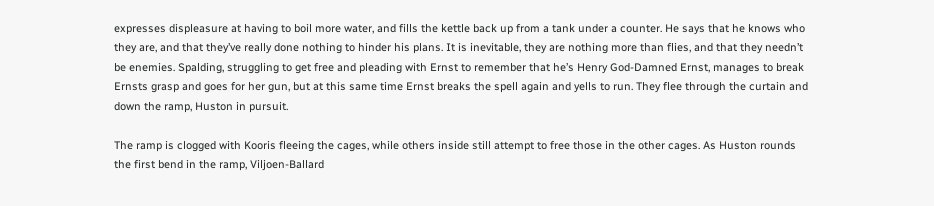expresses displeasure at having to boil more water, and fills the kettle back up from a tank under a counter. He says that he knows who they are, and that they’ve really done nothing to hinder his plans. It is inevitable, they are nothing more than flies, and that they needn’t be enemies. Spalding, struggling to get free and pleading with Ernst to remember that he’s Henry God-Damned Ernst, manages to break Ernsts grasp and goes for her gun, but at this same time Ernst breaks the spell again and yells to run. They flee through the curtain and down the ramp, Huston in pursuit.

The ramp is clogged with Kooris fleeing the cages, while others inside still attempt to free those in the other cages. As Huston rounds the first bend in the ramp, Viljoen-Ballard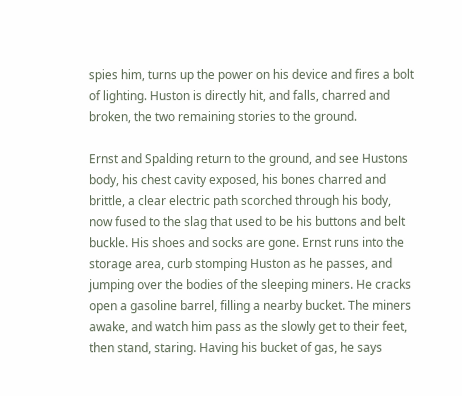spies him, turns up the power on his device and fires a bolt of lighting. Huston is directly hit, and falls, charred and broken, the two remaining stories to the ground.

Ernst and Spalding return to the ground, and see Hustons body, his chest cavity exposed, his bones charred and brittle, a clear electric path scorched through his body, now fused to the slag that used to be his buttons and belt buckle. His shoes and socks are gone. Ernst runs into the storage area, curb stomping Huston as he passes, and jumping over the bodies of the sleeping miners. He cracks open a gasoline barrel, filling a nearby bucket. The miners awake, and watch him pass as the slowly get to their feet, then stand, staring. Having his bucket of gas, he says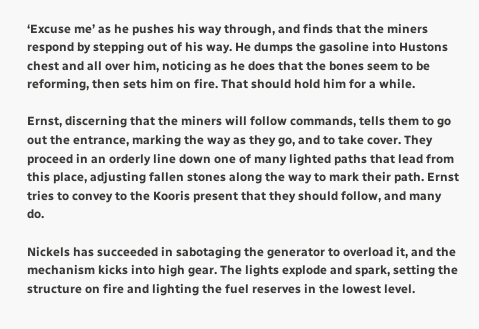‘Excuse me’ as he pushes his way through, and finds that the miners respond by stepping out of his way. He dumps the gasoline into Hustons chest and all over him, noticing as he does that the bones seem to be reforming, then sets him on fire. That should hold him for a while.

Ernst, discerning that the miners will follow commands, tells them to go out the entrance, marking the way as they go, and to take cover. They proceed in an orderly line down one of many lighted paths that lead from this place, adjusting fallen stones along the way to mark their path. Ernst tries to convey to the Kooris present that they should follow, and many do.

Nickels has succeeded in sabotaging the generator to overload it, and the mechanism kicks into high gear. The lights explode and spark, setting the structure on fire and lighting the fuel reserves in the lowest level.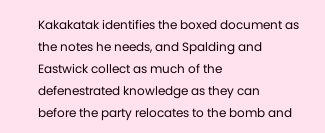Kakakatak identifies the boxed document as the notes he needs, and Spalding and Eastwick collect as much of the defenestrated knowledge as they can before the party relocates to the bomb and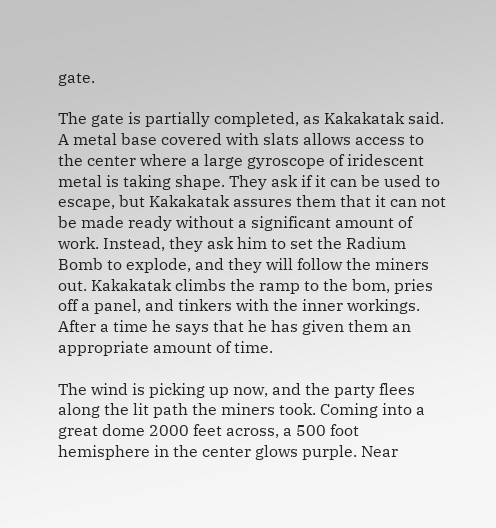gate.

The gate is partially completed, as Kakakatak said. A metal base covered with slats allows access to the center where a large gyroscope of iridescent metal is taking shape. They ask if it can be used to escape, but Kakakatak assures them that it can not be made ready without a significant amount of work. Instead, they ask him to set the Radium Bomb to explode, and they will follow the miners out. Kakakatak climbs the ramp to the bom, pries off a panel, and tinkers with the inner workings. After a time he says that he has given them an appropriate amount of time.

The wind is picking up now, and the party flees along the lit path the miners took. Coming into a great dome 2000 feet across, a 500 foot hemisphere in the center glows purple. Near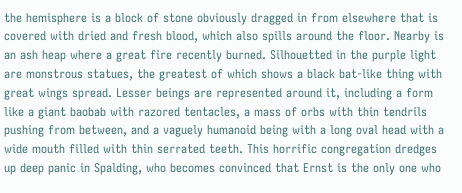the hemisphere is a block of stone obviously dragged in from elsewhere that is covered with dried and fresh blood, which also spills around the floor. Nearby is an ash heap where a great fire recently burned. Silhouetted in the purple light are monstrous statues, the greatest of which shows a black bat-like thing with great wings spread. Lesser beings are represented around it, including a form like a giant baobab with razored tentacles, a mass of orbs with thin tendrils pushing from between, and a vaguely humanoid being with a long oval head with a wide mouth filled with thin serrated teeth. This horrific congregation dredges up deep panic in Spalding, who becomes convinced that Ernst is the only one who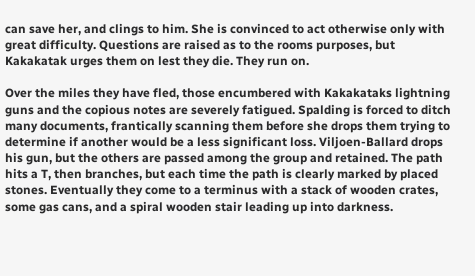can save her, and clings to him. She is convinced to act otherwise only with great difficulty. Questions are raised as to the rooms purposes, but Kakakatak urges them on lest they die. They run on.

Over the miles they have fled, those encumbered with Kakakataks lightning guns and the copious notes are severely fatigued. Spalding is forced to ditch many documents, frantically scanning them before she drops them trying to determine if another would be a less significant loss. Viljoen-Ballard drops his gun, but the others are passed among the group and retained. The path hits a T, then branches, but each time the path is clearly marked by placed stones. Eventually they come to a terminus with a stack of wooden crates, some gas cans, and a spiral wooden stair leading up into darkness.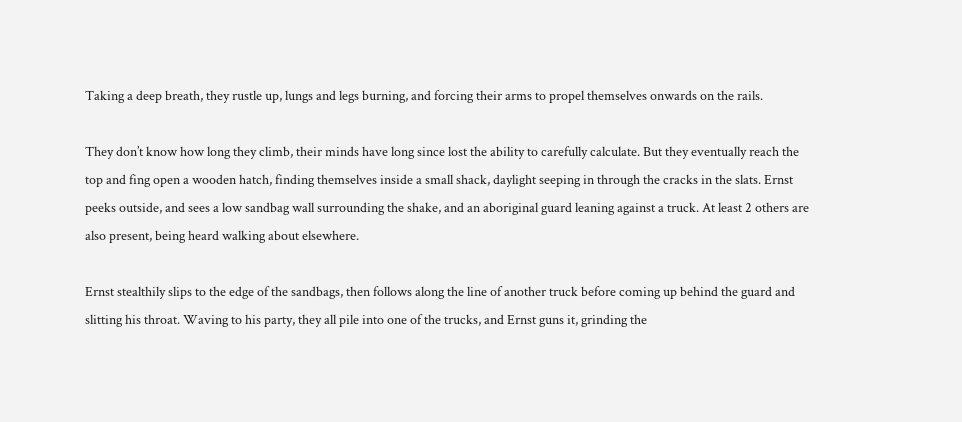Taking a deep breath, they rustle up, lungs and legs burning, and forcing their arms to propel themselves onwards on the rails.

They don’t know how long they climb, their minds have long since lost the ability to carefully calculate. But they eventually reach the top and fing open a wooden hatch, finding themselves inside a small shack, daylight seeping in through the cracks in the slats. Ernst peeks outside, and sees a low sandbag wall surrounding the shake, and an aboriginal guard leaning against a truck. At least 2 others are also present, being heard walking about elsewhere.

Ernst stealthily slips to the edge of the sandbags, then follows along the line of another truck before coming up behind the guard and slitting his throat. Waving to his party, they all pile into one of the trucks, and Ernst guns it, grinding the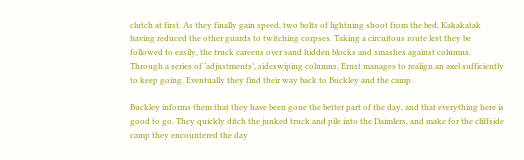clutch at first. As they finally gain speed, two bolts of lightning shoot from the bed, Kakakatak having reduced the other guards to twitching corpses. Taking a circuitous route lest they be followed to easily, the truck careens over sand hidden blocks and smashes against columns. Through a series of ‘adjustments’, sideswiping columns, Ernst manages to realign an axel sufficiently to keep going. Eventually they find their way back to Buckley and the camp.

Buckley informs them that they have been gone the better part of the day, and that everything here is good to go. They quickly ditch the junked truck and pile into the Daimlers, and make for the cliffside camp they encountered the day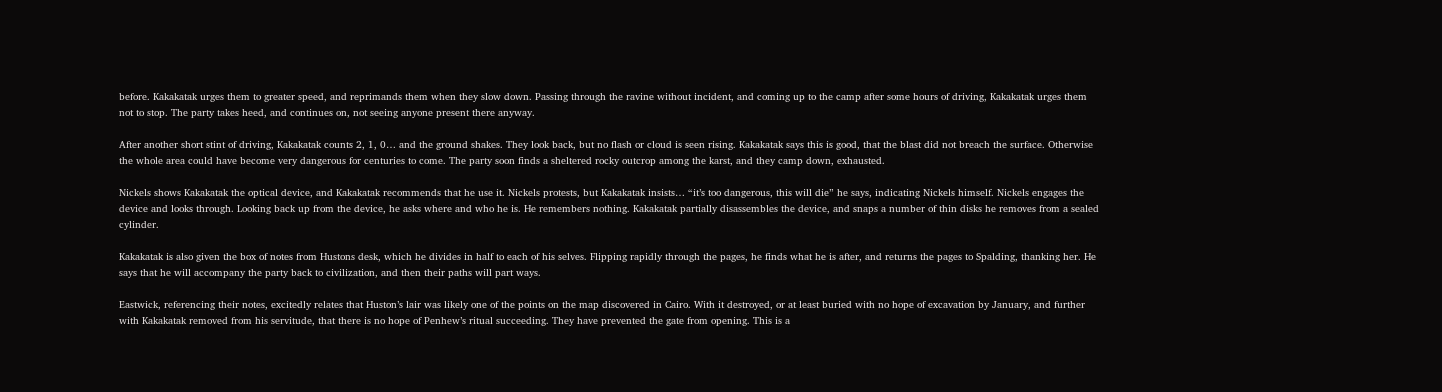before. Kakakatak urges them to greater speed, and reprimands them when they slow down. Passing through the ravine without incident, and coming up to the camp after some hours of driving, Kakakatak urges them not to stop. The party takes heed, and continues on, not seeing anyone present there anyway.

After another short stint of driving, Kakakatak counts 2, 1, 0… and the ground shakes. They look back, but no flash or cloud is seen rising. Kakakatak says this is good, that the blast did not breach the surface. Otherwise the whole area could have become very dangerous for centuries to come. The party soon finds a sheltered rocky outcrop among the karst, and they camp down, exhausted.

Nickels shows Kakakatak the optical device, and Kakakatak recommends that he use it. Nickels protests, but Kakakatak insists… “it’s too dangerous, this will die” he says, indicating Nickels himself. Nickels engages the device and looks through. Looking back up from the device, he asks where and who he is. He remembers nothing. Kakakatak partially disassembles the device, and snaps a number of thin disks he removes from a sealed cylinder.

Kakakatak is also given the box of notes from Hustons desk, which he divides in half to each of his selves. Flipping rapidly through the pages, he finds what he is after, and returns the pages to Spalding, thanking her. He says that he will accompany the party back to civilization, and then their paths will part ways.

Eastwick, referencing their notes, excitedly relates that Huston’s lair was likely one of the points on the map discovered in Cairo. With it destroyed, or at least buried with no hope of excavation by January, and further with Kakakatak removed from his servitude, that there is no hope of Penhew’s ritual succeeding. They have prevented the gate from opening. This is a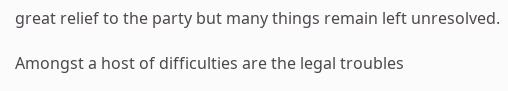great relief to the party but many things remain left unresolved.

Amongst a host of difficulties are the legal troubles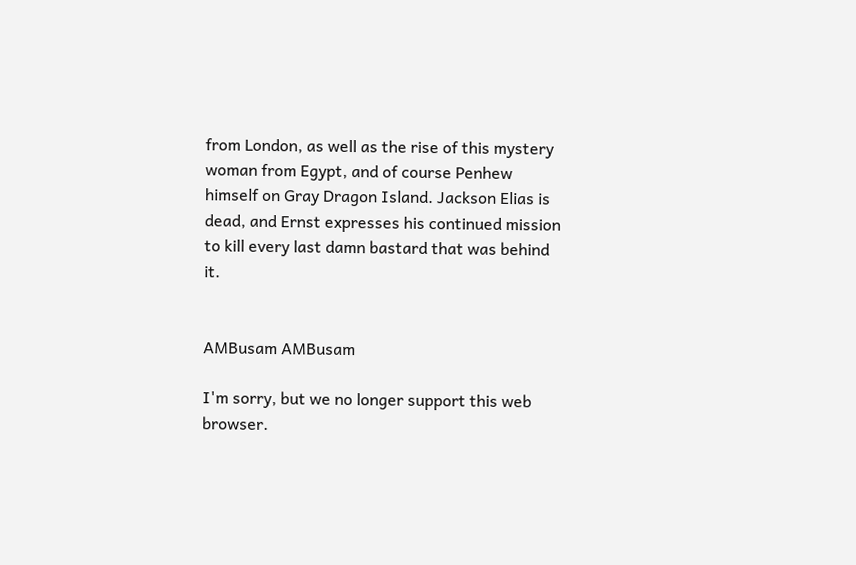from London, as well as the rise of this mystery woman from Egypt, and of course Penhew himself on Gray Dragon Island. Jackson Elias is dead, and Ernst expresses his continued mission to kill every last damn bastard that was behind it.


AMBusam AMBusam

I'm sorry, but we no longer support this web browser.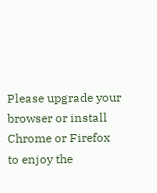Please upgrade your browser or install Chrome or Firefox to enjoy the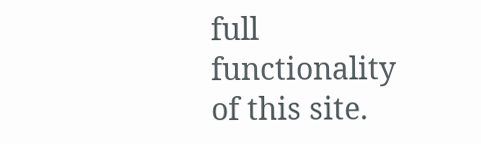full functionality of this site.